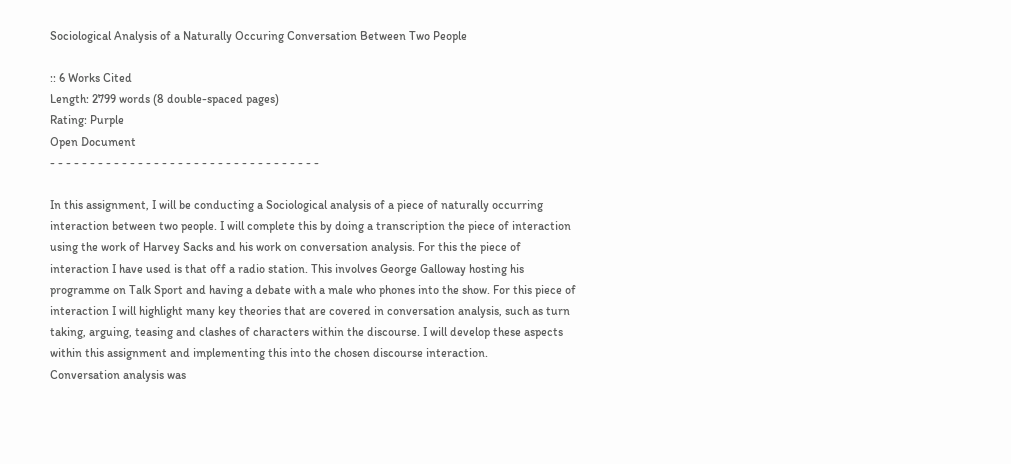Sociological Analysis of a Naturally Occuring Conversation Between Two People

:: 6 Works Cited
Length: 2799 words (8 double-spaced pages)
Rating: Purple
Open Document
- - - - - - - - - - - - - - - - - - - - - - - - - - - - - - - - - -

In this assignment, I will be conducting a Sociological analysis of a piece of naturally occurring interaction between two people. I will complete this by doing a transcription the piece of interaction using the work of Harvey Sacks and his work on conversation analysis. For this the piece of interaction I have used is that off a radio station. This involves George Galloway hosting his programme on Talk Sport and having a debate with a male who phones into the show. For this piece of interaction I will highlight many key theories that are covered in conversation analysis, such as turn taking, arguing, teasing and clashes of characters within the discourse. I will develop these aspects within this assignment and implementing this into the chosen discourse interaction.
Conversation analysis was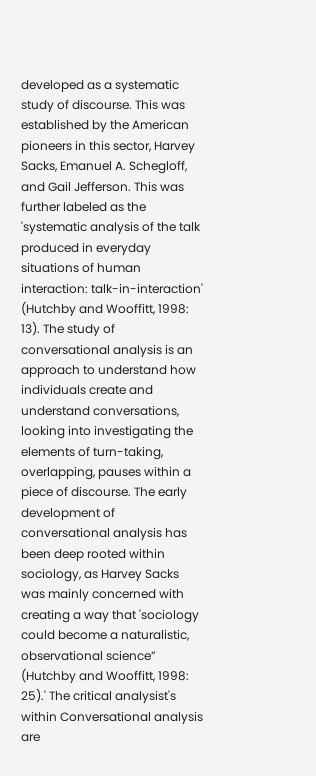developed as a systematic study of discourse. This was established by the American pioneers in this sector, Harvey Sacks, Emanuel A. Schegloff, and Gail Jefferson. This was further labeled as the 'systematic analysis of the talk produced in everyday situations of human interaction: talk-in-interaction' (Hutchby and Wooffitt, 1998: 13). The study of conversational analysis is an approach to understand how individuals create and understand conversations, looking into investigating the elements of turn-taking, overlapping, pauses within a piece of discourse. The early development of conversational analysis has been deep rooted within sociology, as Harvey Sacks was mainly concerned with creating a way that 'sociology could become a naturalistic, observational science” (Hutchby and Wooffitt, 1998: 25).' The critical analysist's within Conversational analysis are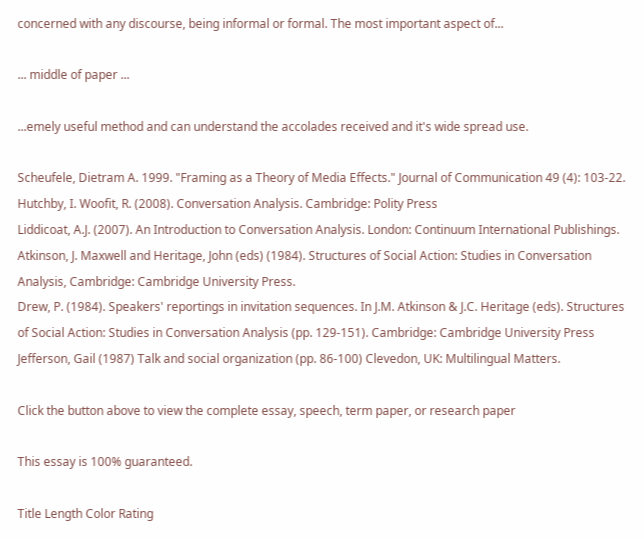concerned with any discourse, being informal or formal. The most important aspect of...

... middle of paper ...

...emely useful method and can understand the accolades received and it's wide spread use.

Scheufele, Dietram A. 1999. "Framing as a Theory of Media Effects." Journal of Communication 49 (4): 103-22.
Hutchby, I. Woofit, R. (2008). Conversation Analysis. Cambridge: Polity Press
Liddicoat, A.J. (2007). An Introduction to Conversation Analysis. London: Continuum International Publishings.
Atkinson, J. Maxwell and Heritage, John (eds) (1984). Structures of Social Action: Studies in Conversation Analysis, Cambridge: Cambridge University Press.
Drew, P. (1984). Speakers' reportings in invitation sequences. In J.M. Atkinson & J.C. Heritage (eds). Structures of Social Action: Studies in Conversation Analysis (pp. 129-151). Cambridge: Cambridge University Press
Jefferson, Gail (1987) Talk and social organization (pp. 86-100) Clevedon, UK: Multilingual Matters.

Click the button above to view the complete essay, speech, term paper, or research paper

This essay is 100% guaranteed.

Title Length Color Rating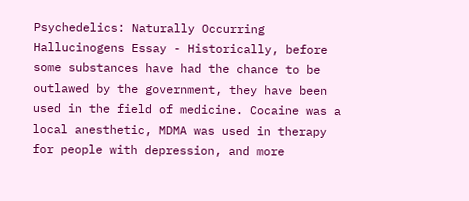Psychedelics: Naturally Occurring Hallucinogens Essay - Historically, before some substances have had the chance to be outlawed by the government, they have been used in the field of medicine. Cocaine was a local anesthetic, MDMA was used in therapy for people with depression, and more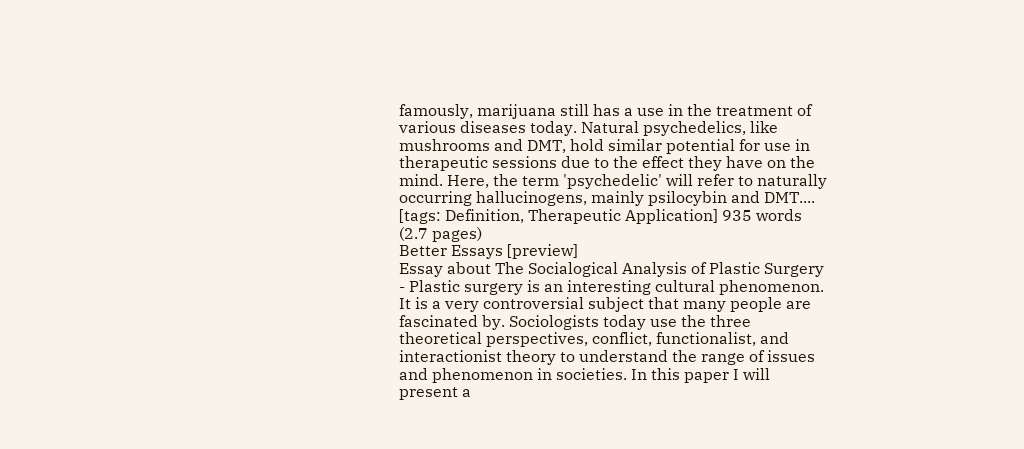famously, marijuana still has a use in the treatment of various diseases today. Natural psychedelics, like mushrooms and DMT, hold similar potential for use in therapeutic sessions due to the effect they have on the mind. Here, the term 'psychedelic' will refer to naturally occurring hallucinogens, mainly psilocybin and DMT....   [tags: Definition, Therapeutic Application] 935 words
(2.7 pages)
Better Essays [preview]
Essay about The Socialogical Analysis of Plastic Surgery - Plastic surgery is an interesting cultural phenomenon. It is a very controversial subject that many people are fascinated by. Sociologists today use the three theoretical perspectives, conflict, functionalist, and interactionist theory to understand the range of issues and phenomenon in societies. In this paper I will present a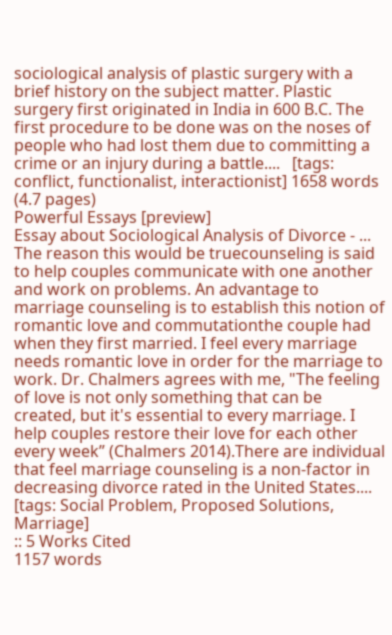sociological analysis of plastic surgery with a brief history on the subject matter. Plastic surgery first originated in India in 600 B.C. The first procedure to be done was on the noses of people who had lost them due to committing a crime or an injury during a battle....   [tags: conflict, functionalist, interactionist] 1658 words
(4.7 pages)
Powerful Essays [preview]
Essay about Sociological Analysis of Divorce - ... The reason this would be truecounseling is said to help couples communicate with one another and work on problems. An advantage to marriage counseling is to establish this notion of romantic love and commutationthe couple had when they first married. I feel every marriage needs romantic love in order for the marriage to work. Dr. Chalmers agrees with me, "The feeling of love is not only something that can be created, but it's essential to every marriage. I help couples restore their love for each other every week” (Chalmers 2014).There are individual that feel marriage counseling is a non-factor in decreasing divorce rated in the United States....   [tags: Social Problem, Proposed Solutions, Marriage]
:: 5 Works Cited
1157 words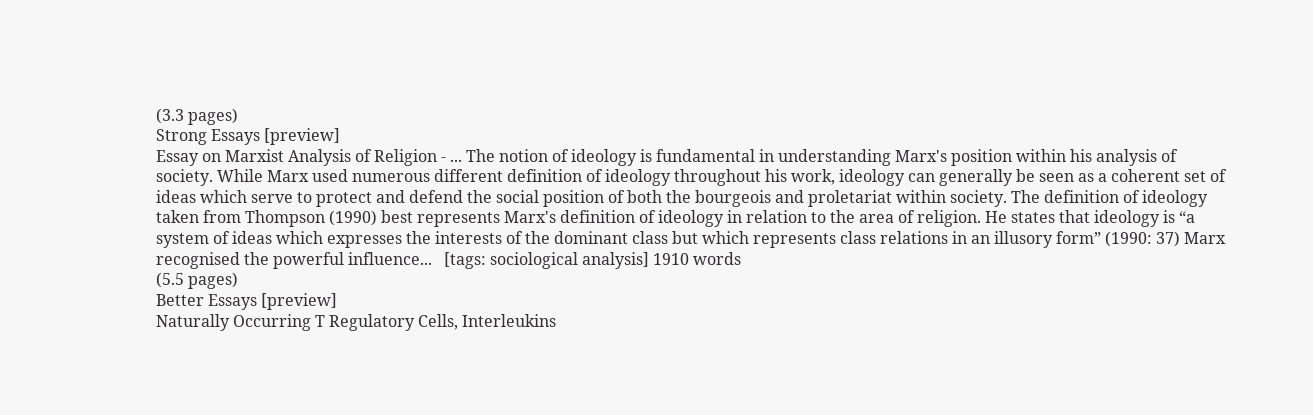(3.3 pages)
Strong Essays [preview]
Essay on Marxist Analysis of Religion - ... The notion of ideology is fundamental in understanding Marx's position within his analysis of society. While Marx used numerous different definition of ideology throughout his work, ideology can generally be seen as a coherent set of ideas which serve to protect and defend the social position of both the bourgeois and proletariat within society. The definition of ideology taken from Thompson (1990) best represents Marx's definition of ideology in relation to the area of religion. He states that ideology is “a system of ideas which expresses the interests of the dominant class but which represents class relations in an illusory form” (1990: 37) Marx recognised the powerful influence...   [tags: sociological analysis] 1910 words
(5.5 pages)
Better Essays [preview]
Naturally Occurring T Regulatory Cells, Interleukins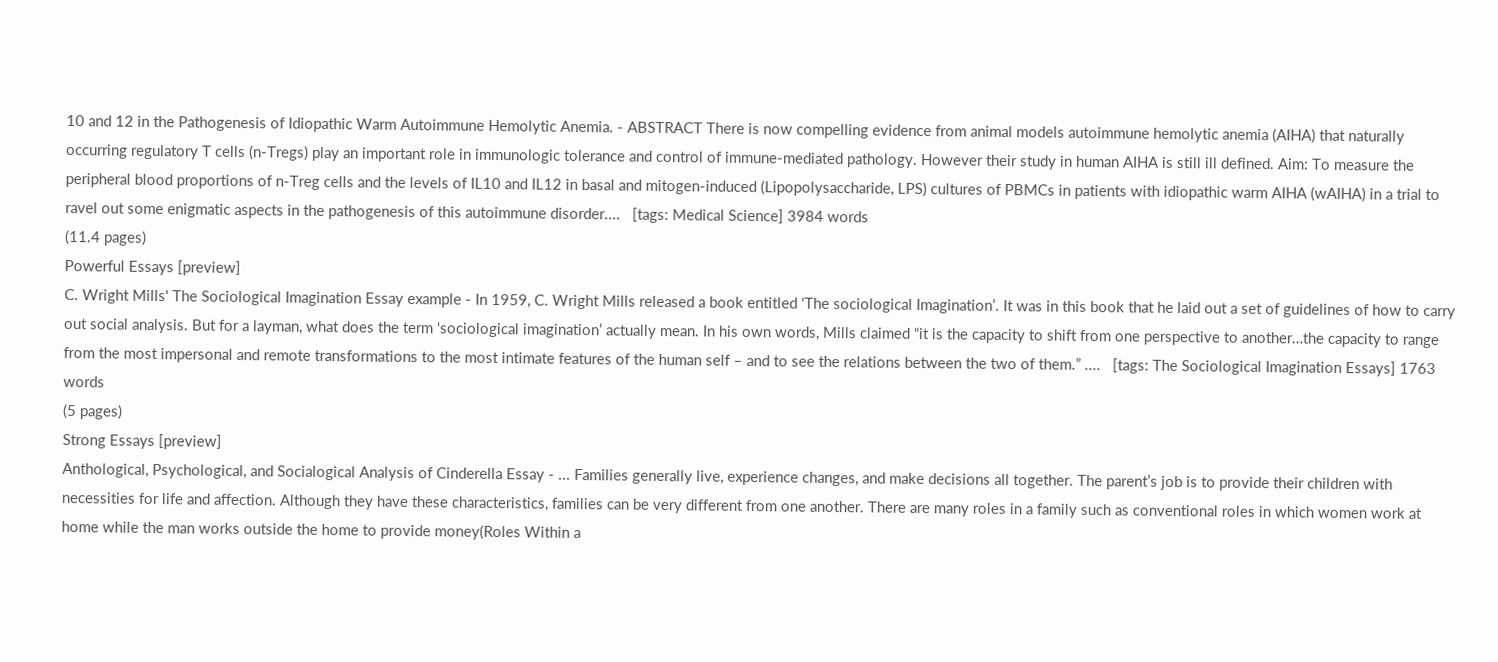10 and 12 in the Pathogenesis of Idiopathic Warm Autoimmune Hemolytic Anemia. - ABSTRACT There is now compelling evidence from animal models autoimmune hemolytic anemia (AIHA) that naturally occurring regulatory T cells (n-Tregs) play an important role in immunologic tolerance and control of immune-mediated pathology. However their study in human AIHA is still ill defined. Aim: To measure the peripheral blood proportions of n-Treg cells and the levels of IL10 and IL12 in basal and mitogen-induced (Lipopolysaccharide, LPS) cultures of PBMCs in patients with idiopathic warm AIHA (wAIHA) in a trial to ravel out some enigmatic aspects in the pathogenesis of this autoimmune disorder....   [tags: Medical Science] 3984 words
(11.4 pages)
Powerful Essays [preview]
C. Wright Mills' The Sociological Imagination Essay example - In 1959, C. Wright Mills released a book entitled ‘The sociological Imagination’. It was in this book that he laid out a set of guidelines of how to carry out social analysis. But for a layman, what does the term ‘sociological imagination’ actually mean. In his own words, Mills claimed “it is the capacity to shift from one perspective to another…the capacity to range from the most impersonal and remote transformations to the most intimate features of the human self – and to see the relations between the two of them.” ....   [tags: The Sociological Imagination Essays] 1763 words
(5 pages)
Strong Essays [preview]
Anthological, Psychological, and Socialogical Analysis of Cinderella Essay - ... Families generally live, experience changes, and make decisions all together. The parent’s job is to provide their children with necessities for life and affection. Although they have these characteristics, families can be very different from one another. There are many roles in a family such as conventional roles in which women work at home while the man works outside the home to provide money(Roles Within a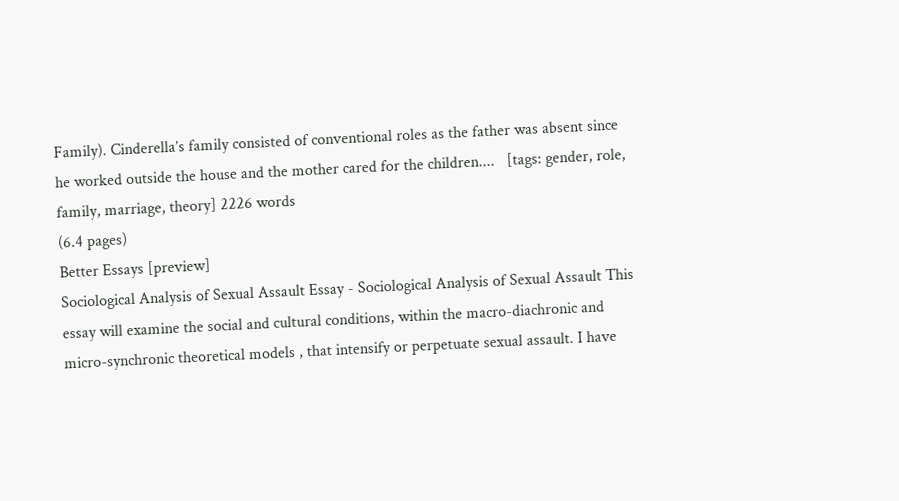Family). Cinderella’s family consisted of conventional roles as the father was absent since he worked outside the house and the mother cared for the children....   [tags: gender, role, family, marriage, theory] 2226 words
(6.4 pages)
Better Essays [preview]
Sociological Analysis of Sexual Assault Essay - Sociological Analysis of Sexual Assault This essay will examine the social and cultural conditions, within the macro-diachronic and micro-synchronic theoretical models , that intensify or perpetuate sexual assault. I have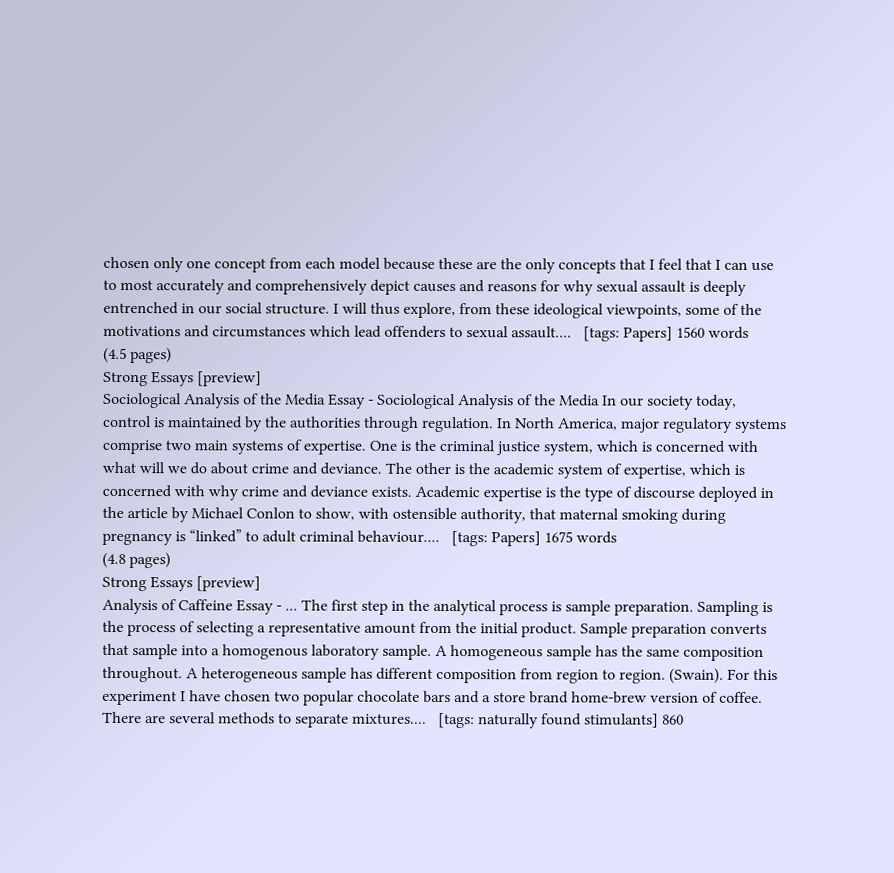chosen only one concept from each model because these are the only concepts that I feel that I can use to most accurately and comprehensively depict causes and reasons for why sexual assault is deeply entrenched in our social structure. I will thus explore, from these ideological viewpoints, some of the motivations and circumstances which lead offenders to sexual assault....   [tags: Papers] 1560 words
(4.5 pages)
Strong Essays [preview]
Sociological Analysis of the Media Essay - Sociological Analysis of the Media In our society today, control is maintained by the authorities through regulation. In North America, major regulatory systems comprise two main systems of expertise. One is the criminal justice system, which is concerned with what will we do about crime and deviance. The other is the academic system of expertise, which is concerned with why crime and deviance exists. Academic expertise is the type of discourse deployed in the article by Michael Conlon to show, with ostensible authority, that maternal smoking during pregnancy is “linked” to adult criminal behaviour....   [tags: Papers] 1675 words
(4.8 pages)
Strong Essays [preview]
Analysis of Caffeine Essay - ... The first step in the analytical process is sample preparation. Sampling is the process of selecting a representative amount from the initial product. Sample preparation converts that sample into a homogenous laboratory sample. A homogeneous sample has the same composition throughout. A heterogeneous sample has different composition from region to region. (Swain). For this experiment I have chosen two popular chocolate bars and a store brand home-brew version of coffee. There are several methods to separate mixtures....   [tags: naturally found stimulants] 860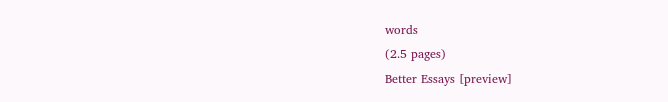words
(2.5 pages)
Better Essays [preview]